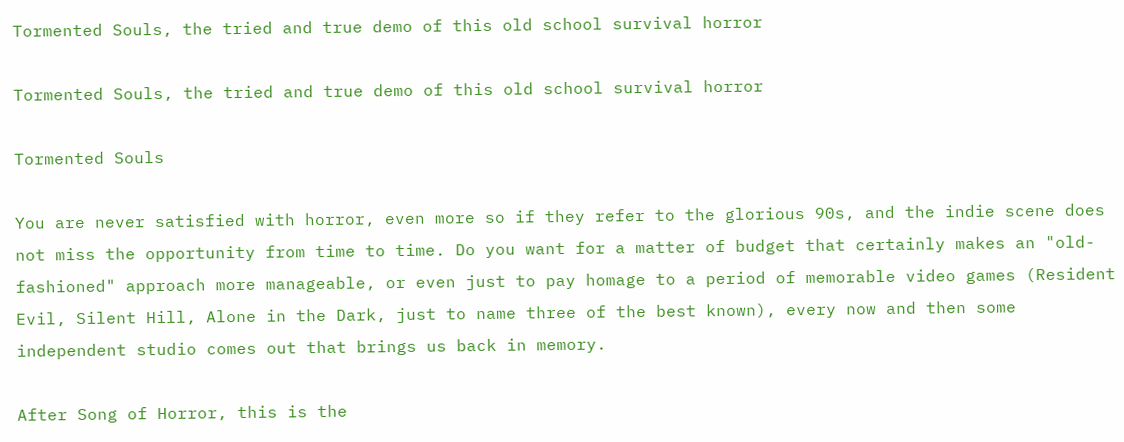Tormented Souls, the tried and true demo of this old school survival horror

Tormented Souls, the tried and true demo of this old school survival horror

Tormented Souls

You are never satisfied with horror, even more so if they refer to the glorious 90s, and the indie scene does not miss the opportunity from time to time. Do you want for a matter of budget that certainly makes an "old-fashioned" approach more manageable, or even just to pay homage to a period of memorable video games (Resident Evil, Silent Hill, Alone in the Dark, just to name three of the best known), every now and then some independent studio comes out that brings us back in memory.

After Song of Horror, this is the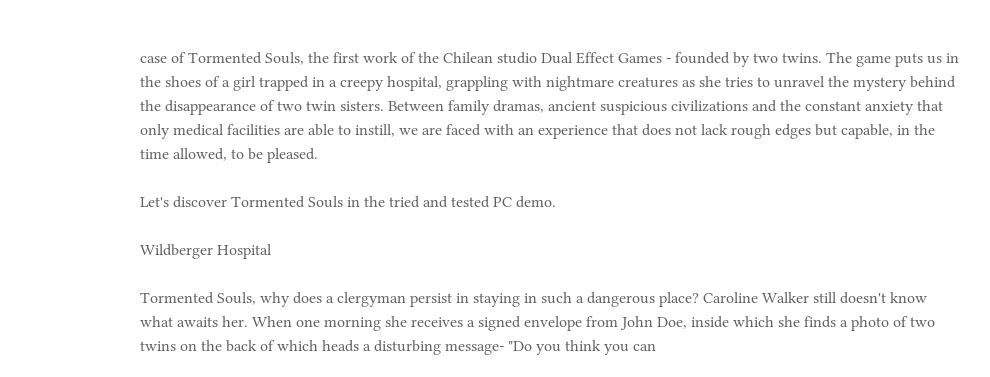case of Tormented Souls, the first work of the Chilean studio Dual Effect Games - founded by two twins. The game puts us in the shoes of a girl trapped in a creepy hospital, grappling with nightmare creatures as she tries to unravel the mystery behind the disappearance of two twin sisters. Between family dramas, ancient suspicious civilizations and the constant anxiety that only medical facilities are able to instill, we are faced with an experience that does not lack rough edges but capable, in the time allowed, to be pleased.

Let's discover Tormented Souls in the tried and tested PC demo.

Wildberger Hospital

Tormented Souls, why does a clergyman persist in staying in such a dangerous place? Caroline Walker still doesn't know what awaits her. When one morning she receives a signed envelope from John Doe, inside which she finds a photo of two twins on the back of which heads a disturbing message- "Do you think you can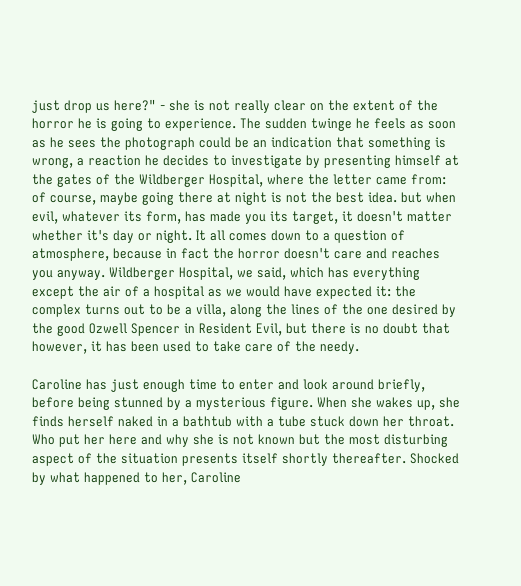just drop us here?" - she is not really clear on the extent of the horror he is going to experience. The sudden twinge he feels as soon as he sees the photograph could be an indication that something is wrong, a reaction he decides to investigate by presenting himself at the gates of the Wildberger Hospital, where the letter came from: of course, maybe going there at night is not the best idea. but when evil, whatever its form, has made you its target, it doesn't matter whether it's day or night. It all comes down to a question of atmosphere, because in fact the horror doesn't care and reaches you anyway. Wildberger Hospital, we said, which has everything except the air of a hospital as we would have expected it: the complex turns out to be a villa, along the lines of the one desired by the good Ozwell Spencer in Resident Evil, but there is no doubt that however, it has been used to take care of the needy.

Caroline has just enough time to enter and look around briefly, before being stunned by a mysterious figure. When she wakes up, she finds herself naked in a bathtub with a tube stuck down her throat. Who put her here and why she is not known but the most disturbing aspect of the situation presents itself shortly thereafter. Shocked by what happened to her, Caroline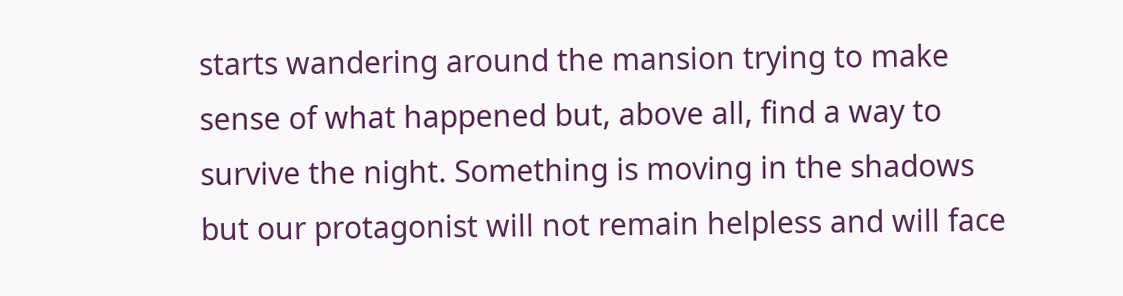starts wandering around the mansion trying to make sense of what happened but, above all, find a way to survive the night. Something is moving in the shadows but our protagonist will not remain helpless and will face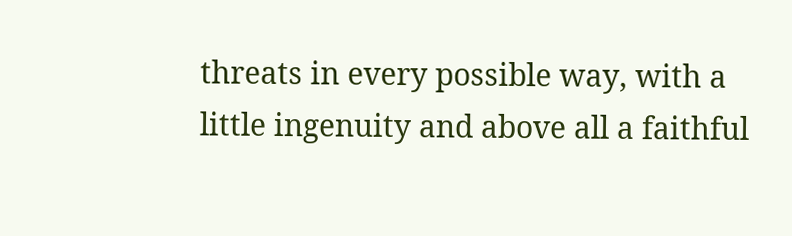threats in every possible way, with a little ingenuity and above all a faithful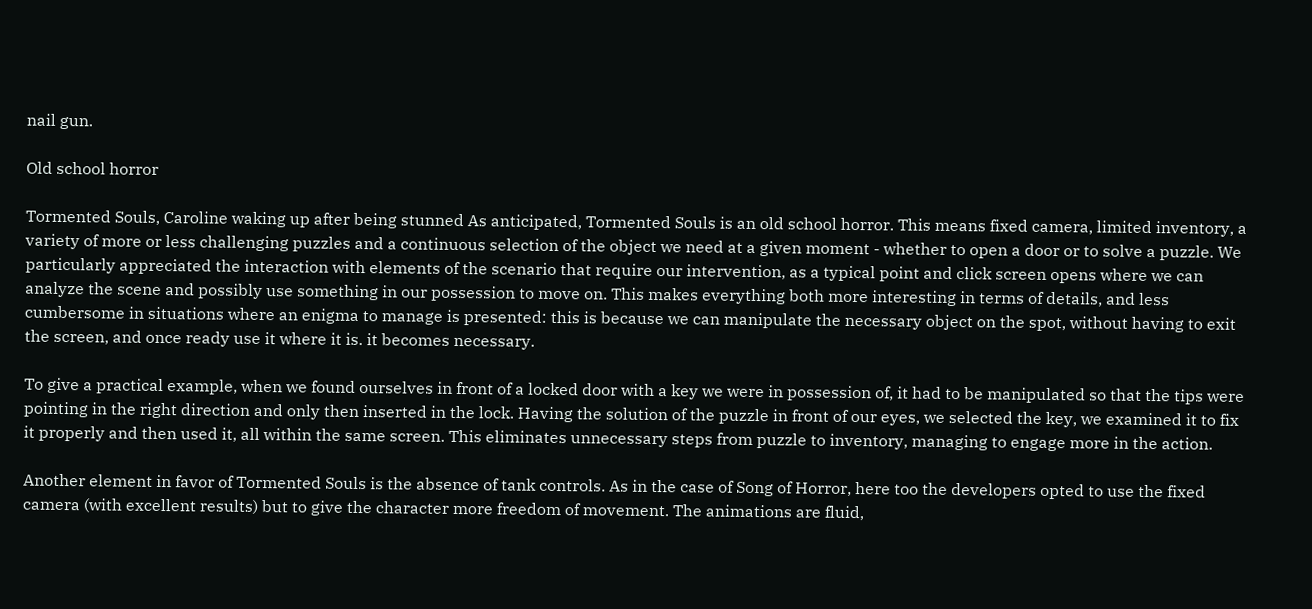nail gun.

Old school horror

Tormented Souls, Caroline waking up after being stunned As anticipated, Tormented Souls is an old school horror. This means fixed camera, limited inventory, a variety of more or less challenging puzzles and a continuous selection of the object we need at a given moment - whether to open a door or to solve a puzzle. We particularly appreciated the interaction with elements of the scenario that require our intervention, as a typical point and click screen opens where we can analyze the scene and possibly use something in our possession to move on. This makes everything both more interesting in terms of details, and less cumbersome in situations where an enigma to manage is presented: this is because we can manipulate the necessary object on the spot, without having to exit the screen, and once ready use it where it is. it becomes necessary.

To give a practical example, when we found ourselves in front of a locked door with a key we were in possession of, it had to be manipulated so that the tips were pointing in the right direction and only then inserted in the lock. Having the solution of the puzzle in front of our eyes, we selected the key, we examined it to fix it properly and then used it, all within the same screen. This eliminates unnecessary steps from puzzle to inventory, managing to engage more in the action.

Another element in favor of Tormented Souls is the absence of tank controls. As in the case of Song of Horror, here too the developers opted to use the fixed camera (with excellent results) but to give the character more freedom of movement. The animations are fluid,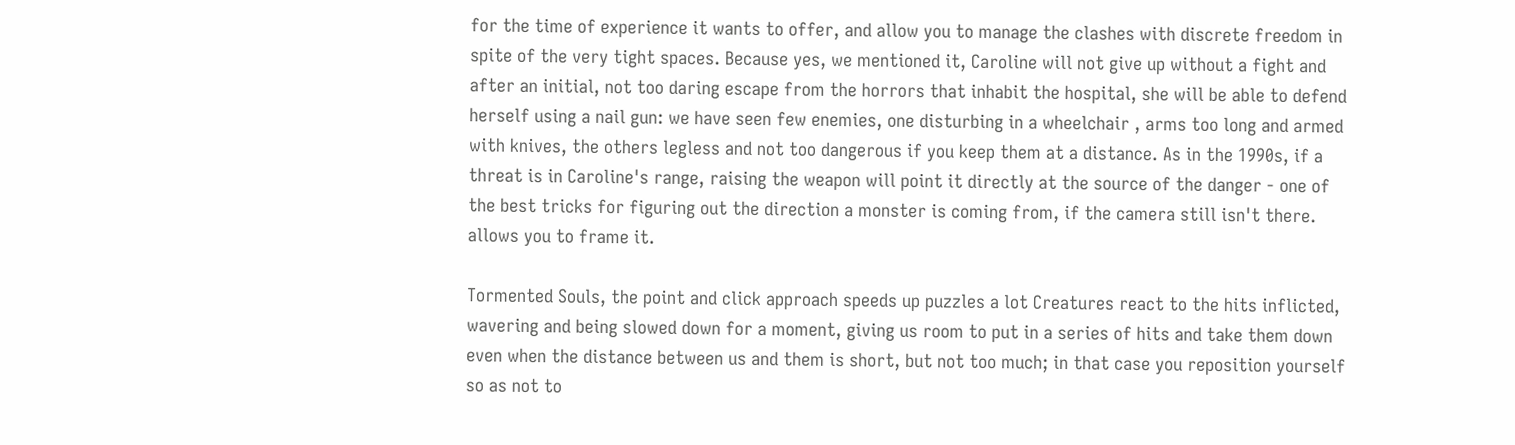for the time of experience it wants to offer, and allow you to manage the clashes with discrete freedom in spite of the very tight spaces. Because yes, we mentioned it, Caroline will not give up without a fight and after an initial, not too daring escape from the horrors that inhabit the hospital, she will be able to defend herself using a nail gun: we have seen few enemies, one disturbing in a wheelchair , arms too long and armed with knives, the others legless and not too dangerous if you keep them at a distance. As in the 1990s, if a threat is in Caroline's range, raising the weapon will point it directly at the source of the danger - one of the best tricks for figuring out the direction a monster is coming from, if the camera still isn't there. allows you to frame it.

Tormented Souls, the point and click approach speeds up puzzles a lot Creatures react to the hits inflicted, wavering and being slowed down for a moment, giving us room to put in a series of hits and take them down even when the distance between us and them is short, but not too much; in that case you reposition yourself so as not to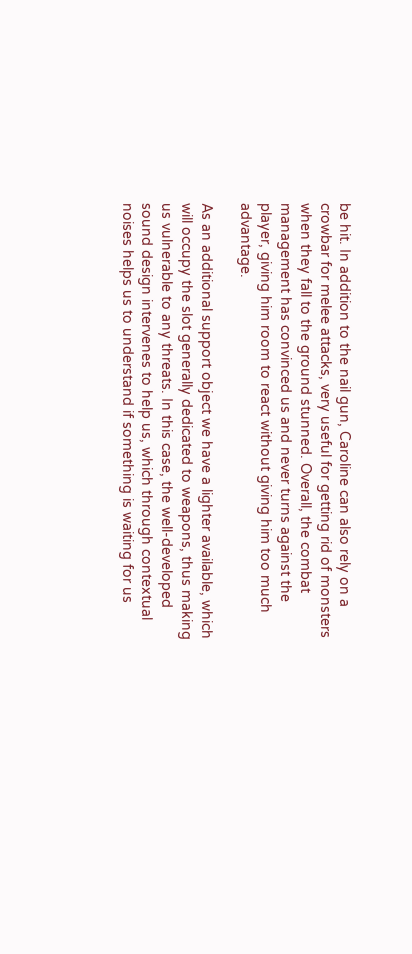be hit. In addition to the nail gun, Caroline can also rely on a crowbar for melee attacks, very useful for getting rid of monsters when they fall to the ground stunned. Overall, the combat management has convinced us and never turns against the player, giving him room to react without giving him too much advantage.

As an additional support object we have a lighter available, which will occupy the slot generally dedicated to weapons, thus making us vulnerable to any threats. In this case, the well-developed sound design intervenes to help us, which through contextual noises helps us to understand if something is waiting for us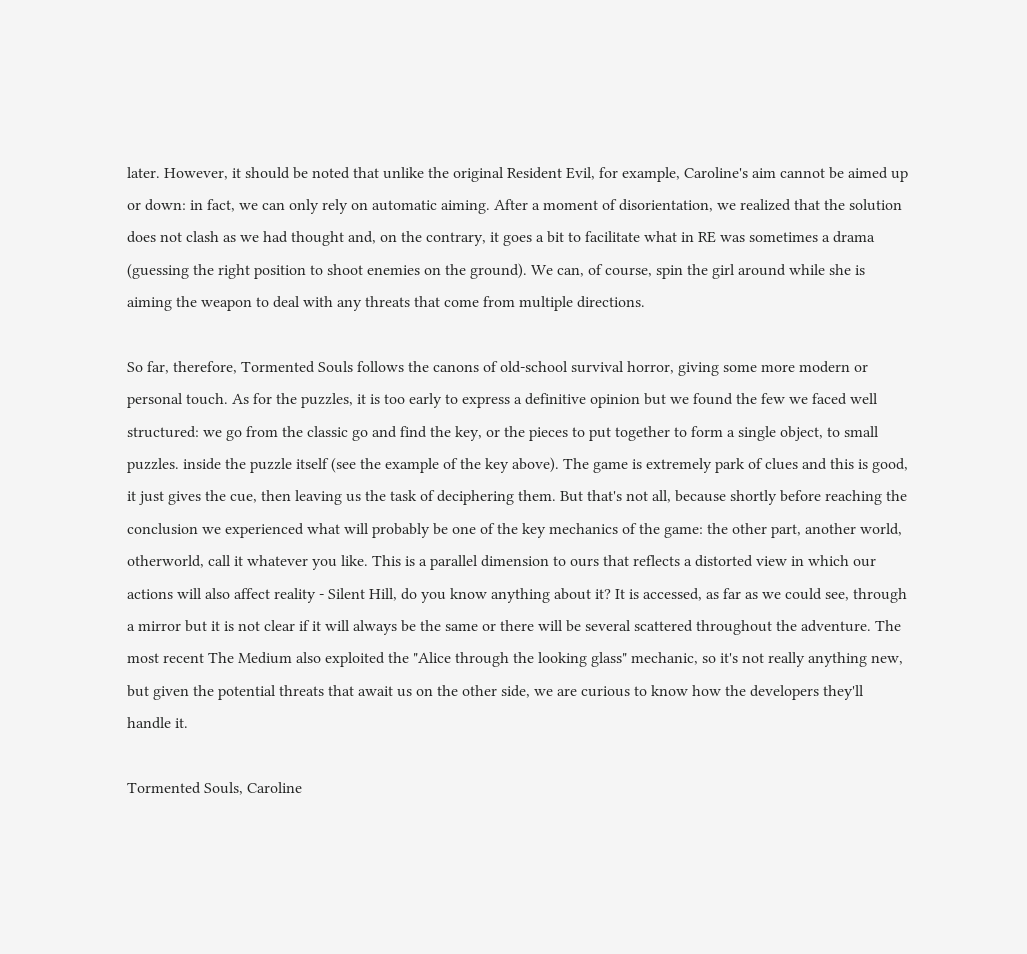later. However, it should be noted that unlike the original Resident Evil, for example, Caroline's aim cannot be aimed up or down: in fact, we can only rely on automatic aiming. After a moment of disorientation, we realized that the solution does not clash as we had thought and, on the contrary, it goes a bit to facilitate what in RE was sometimes a drama (guessing the right position to shoot enemies on the ground). We can, of course, spin the girl around while she is aiming the weapon to deal with any threats that come from multiple directions.

So far, therefore, Tormented Souls follows the canons of old-school survival horror, giving some more modern or personal touch. As for the puzzles, it is too early to express a definitive opinion but we found the few we faced well structured: we go from the classic go and find the key, or the pieces to put together to form a single object, to small puzzles. inside the puzzle itself (see the example of the key above). The game is extremely park of clues and this is good, it just gives the cue, then leaving us the task of deciphering them. But that's not all, because shortly before reaching the conclusion we experienced what will probably be one of the key mechanics of the game: the other part, another world, otherworld, call it whatever you like. This is a parallel dimension to ours that reflects a distorted view in which our actions will also affect reality - Silent Hill, do you know anything about it? It is accessed, as far as we could see, through a mirror but it is not clear if it will always be the same or there will be several scattered throughout the adventure. The most recent The Medium also exploited the "Alice through the looking glass" mechanic, so it's not really anything new, but given the potential threats that await us on the other side, we are curious to know how the developers they'll handle it.

Tormented Souls, Caroline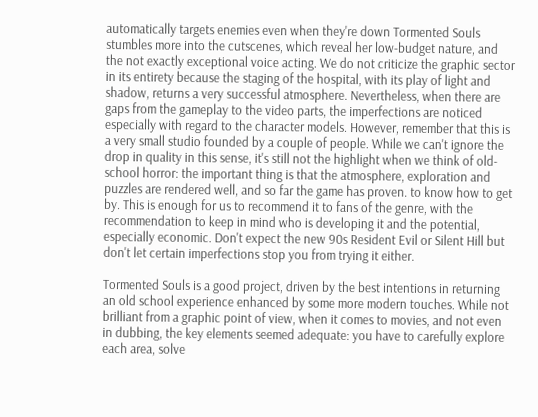automatically targets enemies even when they're down Tormented Souls stumbles more into the cutscenes, which reveal her low-budget nature, and the not exactly exceptional voice acting. We do not criticize the graphic sector in its entirety because the staging of the hospital, with its play of light and shadow, returns a very successful atmosphere. Nevertheless, when there are gaps from the gameplay to the video parts, the imperfections are noticed especially with regard to the character models. However, remember that this is a very small studio founded by a couple of people. While we can't ignore the drop in quality in this sense, it's still not the highlight when we think of old-school horror: the important thing is that the atmosphere, exploration and puzzles are rendered well, and so far the game has proven. to know how to get by. This is enough for us to recommend it to fans of the genre, with the recommendation to keep in mind who is developing it and the potential, especially economic. Don't expect the new 90s Resident Evil or Silent Hill but don't let certain imperfections stop you from trying it either.

Tormented Souls is a good project, driven by the best intentions in returning an old school experience enhanced by some more modern touches. While not brilliant from a graphic point of view, when it comes to movies, and not even in dubbing, the key elements seemed adequate: you have to carefully explore each area, solve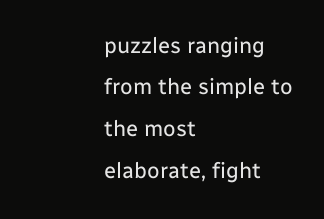puzzles ranging from the simple to the most elaborate, fight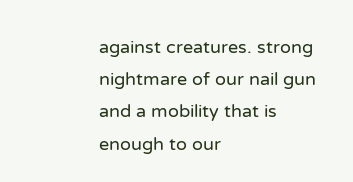against creatures. strong nightmare of our nail gun and a mobility that is enough to our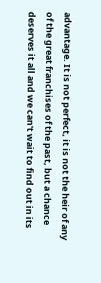advantage. It is not perfect, it is not the heir of any of the great franchises of the past, but a chance deserves it all and we can't wait to find out in its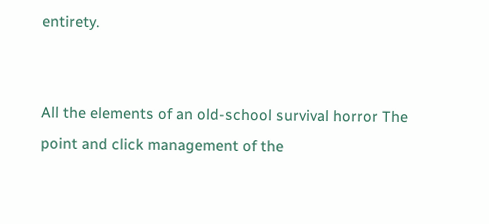entirety.


All the elements of an old-school survival horror The point and click management of the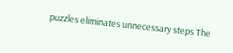puzzles eliminates unnecessary steps The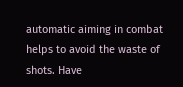automatic aiming in combat helps to avoid the waste of shots. Have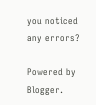you noticed any errors?

Powered by Blogger.